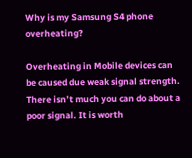Why is my Samsung S4 phone overheating?

Overheating in Mobile devices can be caused due weak signal strength. There isn’t much you can do about a poor signal. It is worth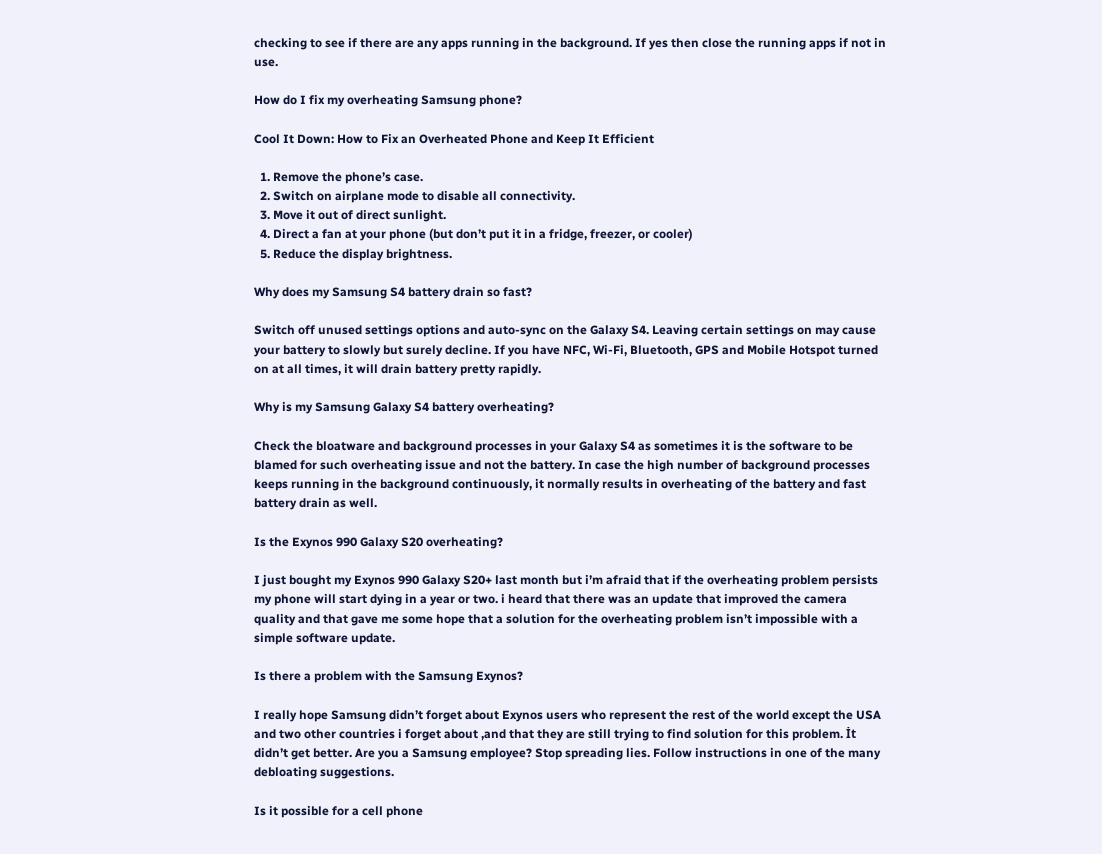checking to see if there are any apps running in the background. If yes then close the running apps if not in use.

How do I fix my overheating Samsung phone?

Cool It Down: How to Fix an Overheated Phone and Keep It Efficient

  1. Remove the phone’s case.
  2. Switch on airplane mode to disable all connectivity.
  3. Move it out of direct sunlight.
  4. Direct a fan at your phone (but don’t put it in a fridge, freezer, or cooler)
  5. Reduce the display brightness.

Why does my Samsung S4 battery drain so fast?

Switch off unused settings options and auto-sync on the Galaxy S4. Leaving certain settings on may cause your battery to slowly but surely decline. If you have NFC, Wi-Fi, Bluetooth, GPS and Mobile Hotspot turned on at all times, it will drain battery pretty rapidly.

Why is my Samsung Galaxy S4 battery overheating?

Check the bloatware and background processes in your Galaxy S4 as sometimes it is the software to be blamed for such overheating issue and not the battery. In case the high number of background processes keeps running in the background continuously, it normally results in overheating of the battery and fast battery drain as well.

Is the Exynos 990 Galaxy S20 overheating?

I just bought my Exynos 990 Galaxy S20+ last month but i’m afraid that if the overheating problem persists my phone will start dying in a year or two. i heard that there was an update that improved the camera quality and that gave me some hope that a solution for the overheating problem isn’t impossible with a simple software update.

Is there a problem with the Samsung Exynos?

I really hope Samsung didn’t forget about Exynos users who represent the rest of the world except the USA and two other countries i forget about ,and that they are still trying to find solution for this problem. İt didn’t get better. Are you a Samsung employee? Stop spreading lies. Follow instructions in one of the many debloating suggestions.

Is it possible for a cell phone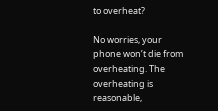to overheat?

No worries, your phone won’t die from overheating. The overheating is reasonable,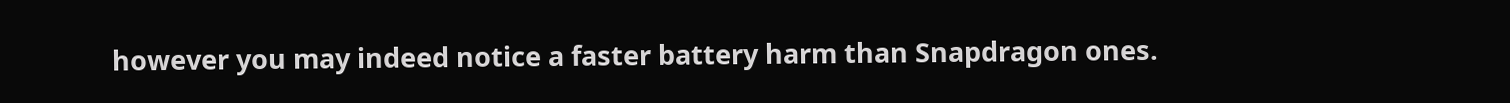however you may indeed notice a faster battery harm than Snapdragon ones.